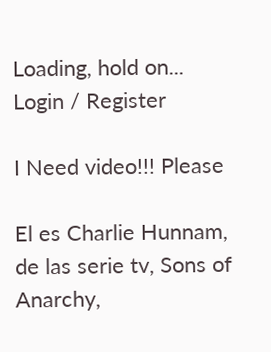Loading, hold on...
Login / Register

I Need video!!! Please

El es Charlie Hunnam, de las serie tv, Sons of Anarchy,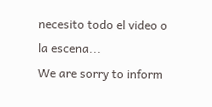necesito todo el video o la escena...
We are sorry to inform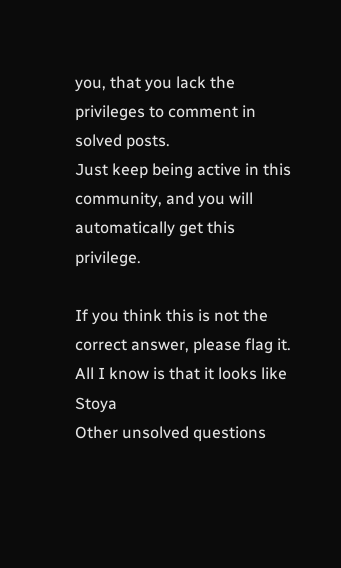you, that you lack the privileges to comment in solved posts.
Just keep being active in this community, and you will automatically get this privilege.

If you think this is not the correct answer, please flag it.
All I know is that it looks like Stoya
Other unsolved questions